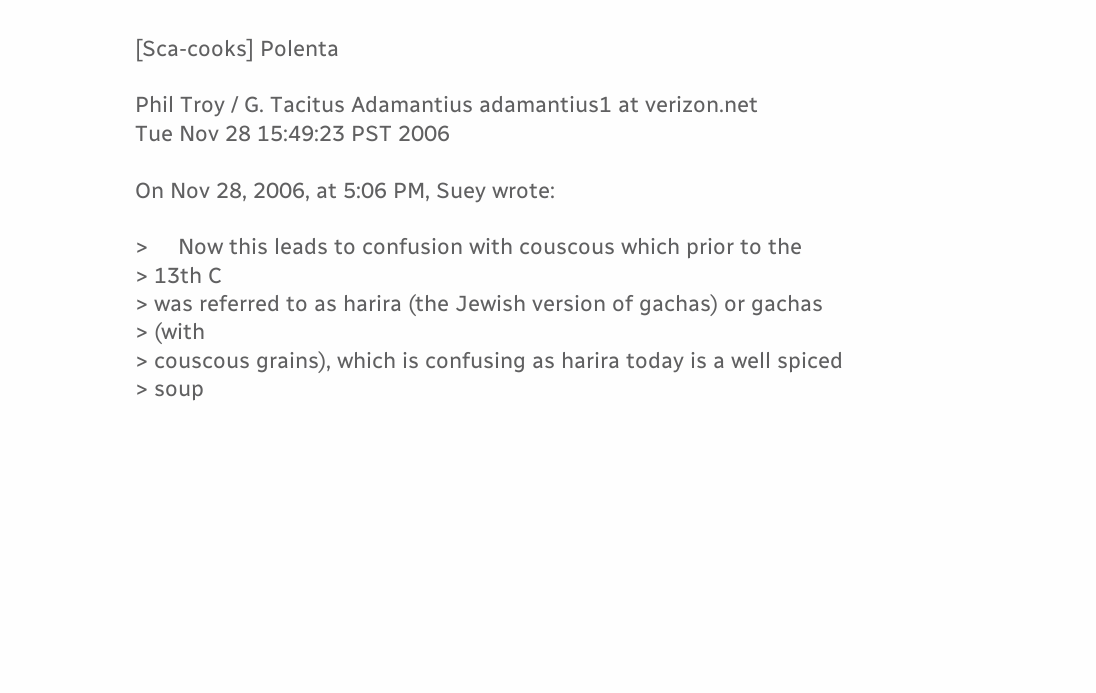[Sca-cooks] Polenta

Phil Troy / G. Tacitus Adamantius adamantius1 at verizon.net
Tue Nov 28 15:49:23 PST 2006

On Nov 28, 2006, at 5:06 PM, Suey wrote:

>     Now this leads to confusion with couscous which prior to the
> 13th C
> was referred to as harira (the Jewish version of gachas) or gachas
> (with
> couscous grains), which is confusing as harira today is a well spiced
> soup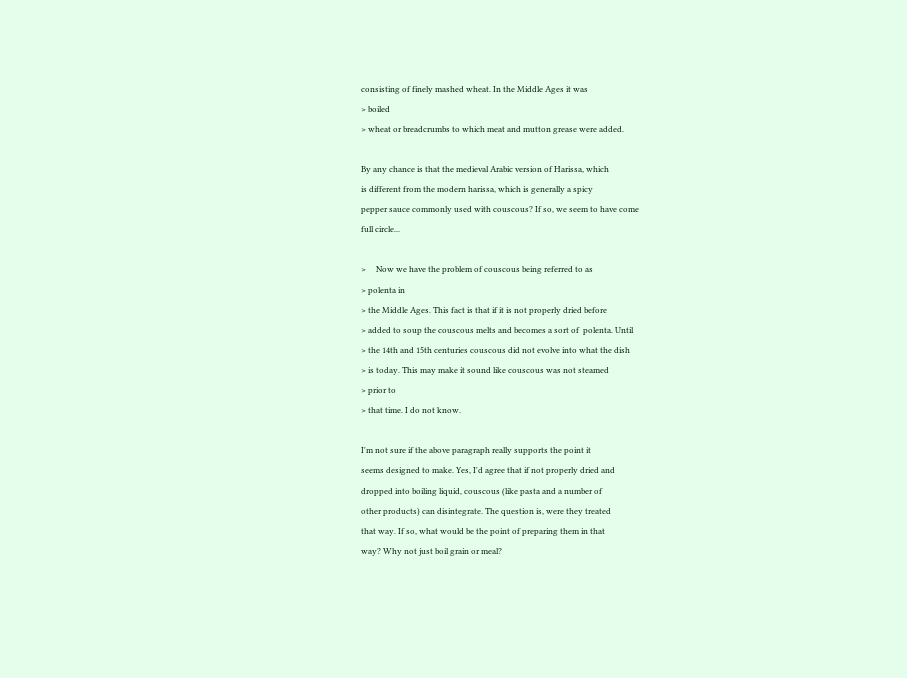consisting of finely mashed wheat. In the Middle Ages it was
> boiled
> wheat or breadcrumbs to which meat and mutton grease were added.

By any chance is that the medieval Arabic version of Harissa, which
is different from the modern harissa, which is generally a spicy
pepper sauce commonly used with couscous? If so, we seem to have come
full circle...

>     Now we have the problem of couscous being referred to as
> polenta in
> the Middle Ages. This fact is that if it is not properly dried before
> added to soup the couscous melts and becomes a sort of  polenta. Until
> the 14th and 15th centuries couscous did not evolve into what the dish
> is today. This may make it sound like couscous was not steamed
> prior to
> that time. I do not know.

I'm not sure if the above paragraph really supports the point it
seems designed to make. Yes, I'd agree that if not properly dried and
dropped into boiling liquid, couscous (like pasta and a number of
other products) can disintegrate. The question is, were they treated
that way. If so, what would be the point of preparing them in that
way? Why not just boil grain or meal?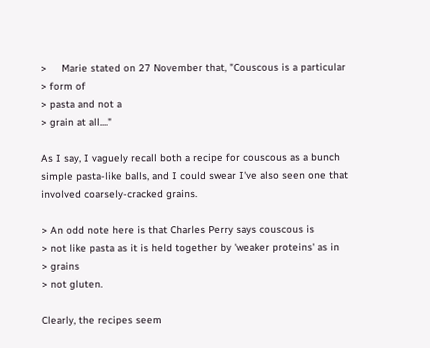>     Marie stated on 27 November that, "Couscous is a particular
> form of
> pasta and not a
> grain at all...."

As I say, I vaguely recall both a recipe for couscous as a bunch
simple pasta-like balls, and I could swear I've also seen one that
involved coarsely-cracked grains.

> An odd note here is that Charles Perry says couscous is
> not like pasta as it is held together by 'weaker proteins' as in
> grains
> not gluten.

Clearly, the recipes seem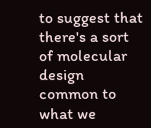to suggest that there's a sort of molecular
design common to what we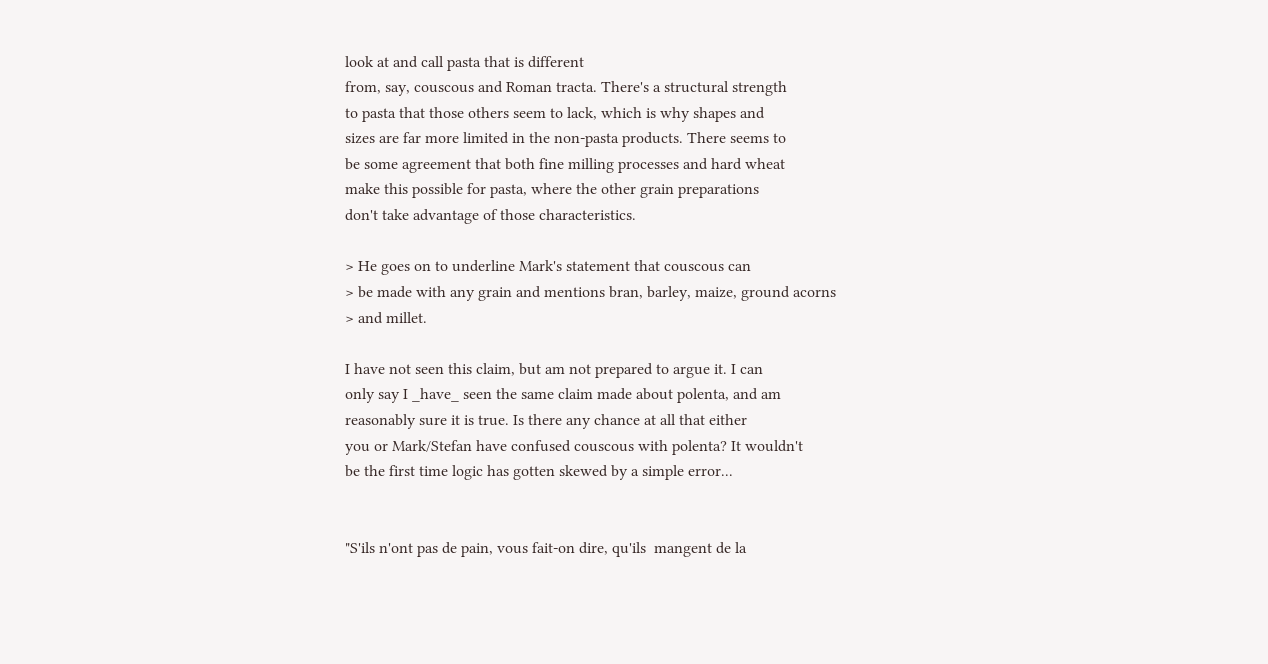look at and call pasta that is different
from, say, couscous and Roman tracta. There's a structural strength
to pasta that those others seem to lack, which is why shapes and
sizes are far more limited in the non-pasta products. There seems to
be some agreement that both fine milling processes and hard wheat
make this possible for pasta, where the other grain preparations
don't take advantage of those characteristics.

> He goes on to underline Mark's statement that couscous can
> be made with any grain and mentions bran, barley, maize, ground acorns
> and millet.

I have not seen this claim, but am not prepared to argue it. I can
only say I _have_ seen the same claim made about polenta, and am
reasonably sure it is true. Is there any chance at all that either
you or Mark/Stefan have confused couscous with polenta? It wouldn't
be the first time logic has gotten skewed by a simple error...


"S'ils n'ont pas de pain, vous fait-on dire, qu'ils  mangent de la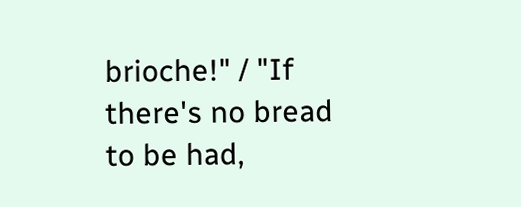brioche!" / "If there's no bread to be had,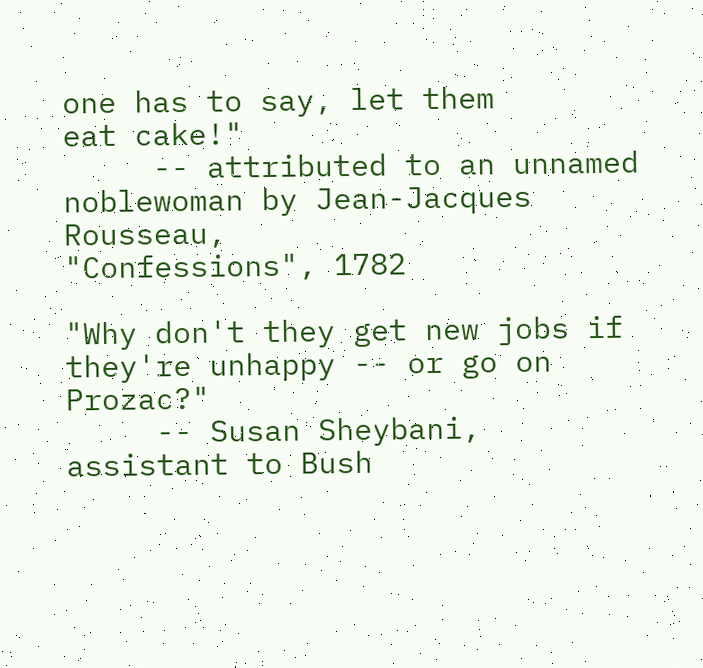one has to say, let them
eat cake!"
     -- attributed to an unnamed noblewoman by Jean-Jacques Rousseau,
"Confessions", 1782

"Why don't they get new jobs if they're unhappy -- or go on Prozac?"
     -- Susan Sheybani, assistant to Bush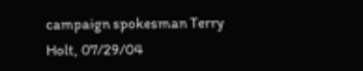campaign spokesman Terry
Holt, 07/29/04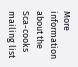More information about the Sca-cooks mailing list